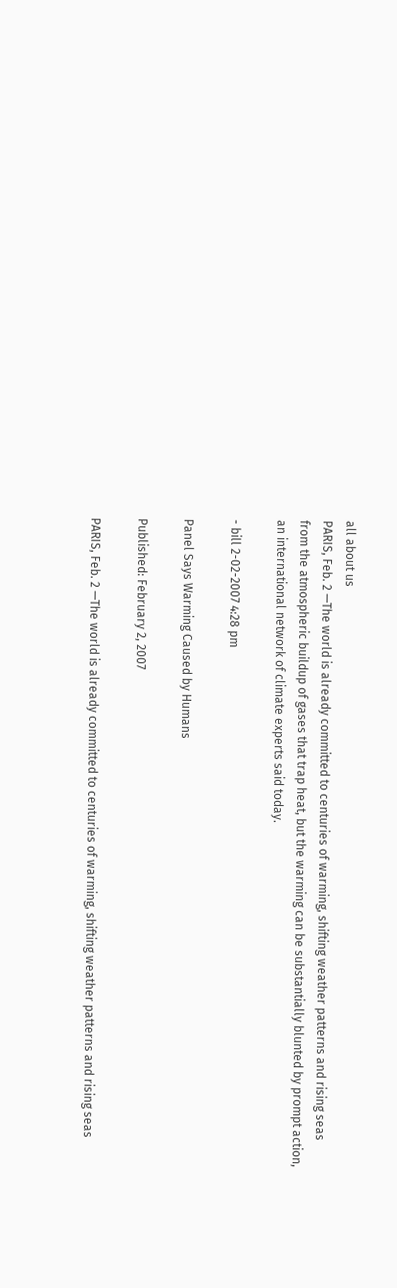all about us
PARIS, Feb. 2 —The world is already committed to centuries of warming, shifting weather patterns and rising seas from the atmospheric buildup of gases that trap heat, but the warming can be substantially blunted by prompt action, an international network of climate experts said today.

- bill 2-02-2007 4:28 pm

Panel Says Warming Caused by Humans

Published: February 2, 2007

PARIS, Feb. 2 —The world is already committed to centuries of warming, shifting weather patterns and rising seas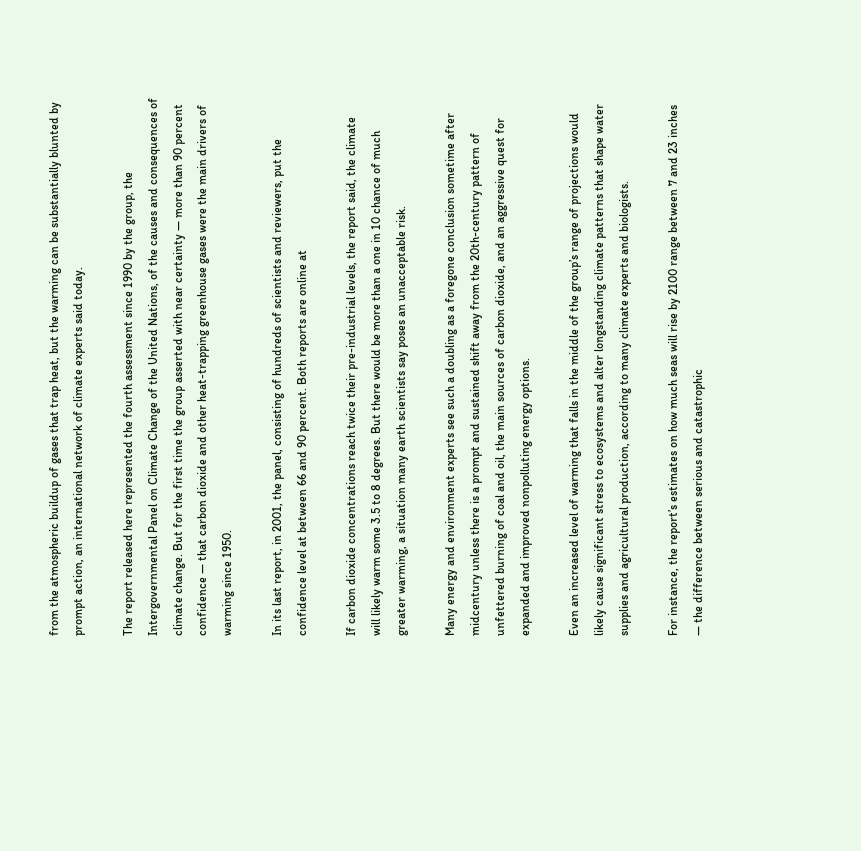from the atmospheric buildup of gases that trap heat, but the warming can be substantially blunted by prompt action, an international network of climate experts said today.

The report released here represented the fourth assessment since 1990 by the group, the Intergovernmental Panel on Climate Change of the United Nations, of the causes and consequences of climate change. But for the first time the group asserted with near certainty — more than 90 percent confidence — that carbon dioxide and other heat-trapping greenhouse gases were the main drivers of warming since 1950.

In its last report, in 2001, the panel, consisting of hundreds of scientists and reviewers, put the confidence level at between 66 and 90 percent. Both reports are online at

If carbon dioxide concentrations reach twice their pre-industrial levels, the report said, the climate will likely warm some 3.5 to 8 degrees. But there would be more than a one in 10 chance of much greater warming, a situation many earth scientists say poses an unacceptable risk.

Many energy and environment experts see such a doubling as a foregone conclusion sometime after midcentury unless there is a prompt and sustained shift away from the 20th-century pattern of unfettered burning of coal and oil, the main sources of carbon dioxide, and an aggressive quest for expanded and improved nonpolluting energy options.

Even an increased level of warming that falls in the middle of the group’s range of projections would likely cause significant stress to ecosystems and alter longstanding climate patterns that shape water supplies and agricultural production, according to many climate experts and biologists.

For instance, the report’s estimates on how much seas will rise by 2100 range between 7 and 23 inches — the difference between serious and catastrophic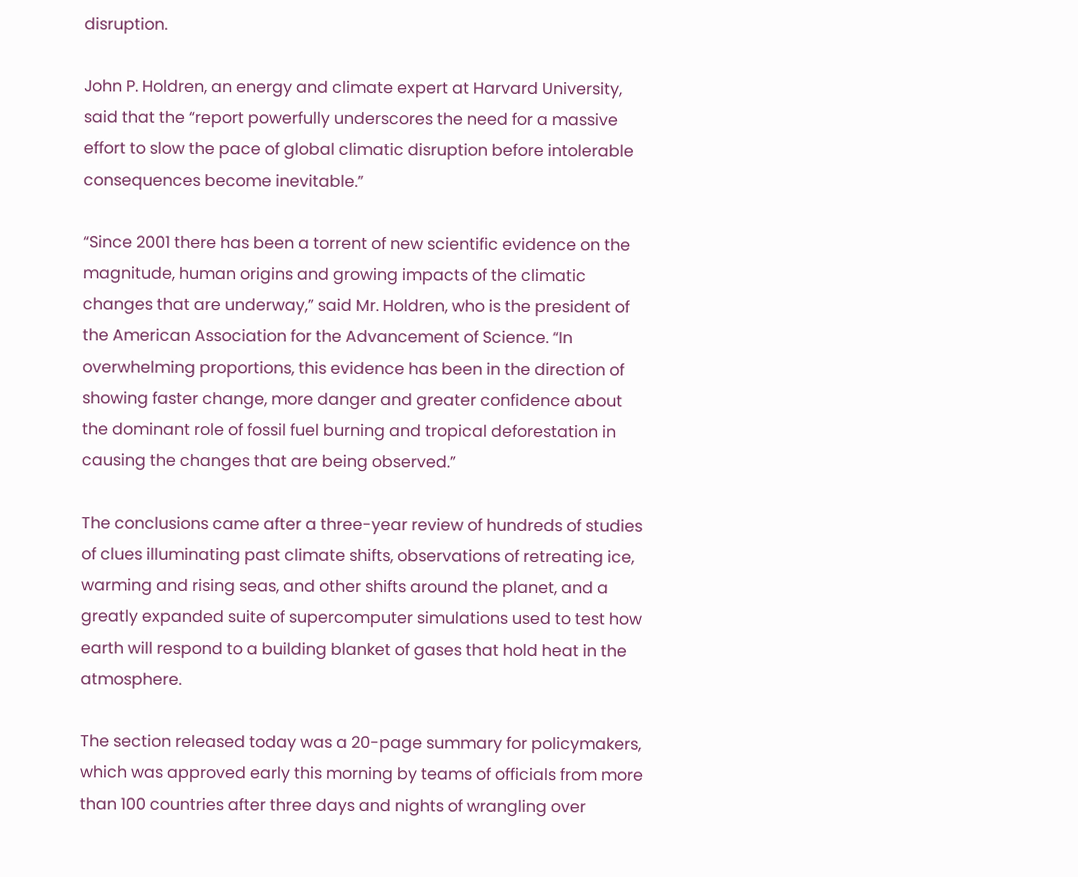disruption.

John P. Holdren, an energy and climate expert at Harvard University, said that the “report powerfully underscores the need for a massive effort to slow the pace of global climatic disruption before intolerable consequences become inevitable.”

“Since 2001 there has been a torrent of new scientific evidence on the magnitude, human origins and growing impacts of the climatic changes that are underway,” said Mr. Holdren, who is the president of the American Association for the Advancement of Science. “In overwhelming proportions, this evidence has been in the direction of showing faster change, more danger and greater confidence about the dominant role of fossil fuel burning and tropical deforestation in causing the changes that are being observed.”

The conclusions came after a three-year review of hundreds of studies of clues illuminating past climate shifts, observations of retreating ice, warming and rising seas, and other shifts around the planet, and a greatly expanded suite of supercomputer simulations used to test how earth will respond to a building blanket of gases that hold heat in the atmosphere.

The section released today was a 20-page summary for policymakers, which was approved early this morning by teams of officials from more than 100 countries after three days and nights of wrangling over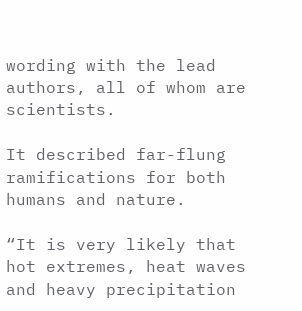wording with the lead authors, all of whom are scientists.

It described far-flung ramifications for both humans and nature.

“It is very likely that hot extremes, heat waves and heavy precipitation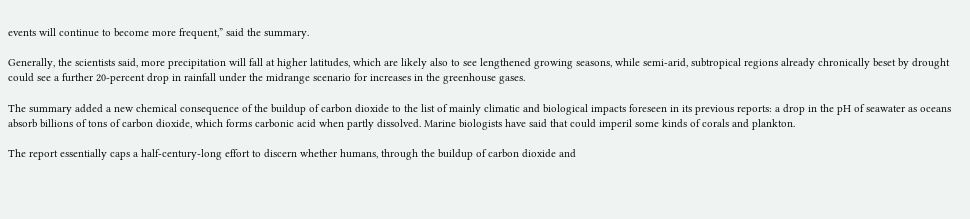events will continue to become more frequent,” said the summary.

Generally, the scientists said, more precipitation will fall at higher latitudes, which are likely also to see lengthened growing seasons, while semi-arid, subtropical regions already chronically beset by drought could see a further 20-percent drop in rainfall under the midrange scenario for increases in the greenhouse gases.

The summary added a new chemical consequence of the buildup of carbon dioxide to the list of mainly climatic and biological impacts foreseen in its previous reports: a drop in the pH of seawater as oceans absorb billions of tons of carbon dioxide, which forms carbonic acid when partly dissolved. Marine biologists have said that could imperil some kinds of corals and plankton.

The report essentially caps a half-century-long effort to discern whether humans, through the buildup of carbon dioxide and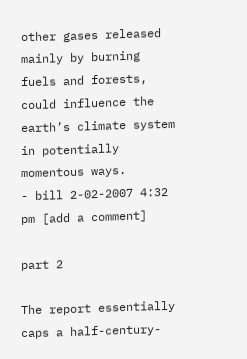other gases released mainly by burning fuels and forests, could influence the earth’s climate system in potentially momentous ways.
- bill 2-02-2007 4:32 pm [add a comment]

part 2

The report essentially caps a half-century-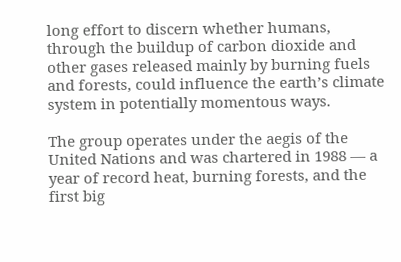long effort to discern whether humans, through the buildup of carbon dioxide and other gases released mainly by burning fuels and forests, could influence the earth’s climate system in potentially momentous ways.

The group operates under the aegis of the United Nations and was chartered in 1988 — a year of record heat, burning forests, and the first big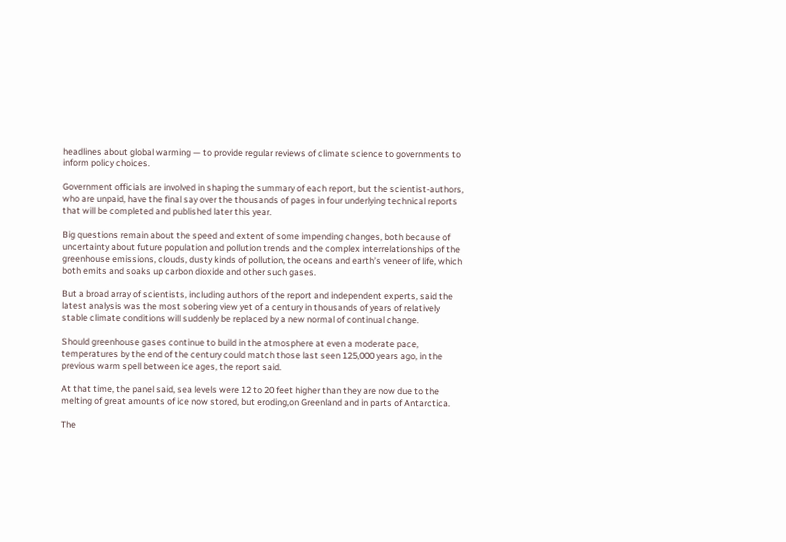headlines about global warming — to provide regular reviews of climate science to governments to inform policy choices.

Government officials are involved in shaping the summary of each report, but the scientist-authors, who are unpaid, have the final say over the thousands of pages in four underlying technical reports that will be completed and published later this year.

Big questions remain about the speed and extent of some impending changes, both because of uncertainty about future population and pollution trends and the complex interrelationships of the greenhouse emissions, clouds, dusty kinds of pollution, the oceans and earth’s veneer of life, which both emits and soaks up carbon dioxide and other such gases.

But a broad array of scientists, including authors of the report and independent experts, said the latest analysis was the most sobering view yet of a century in thousands of years of relatively stable climate conditions will suddenly be replaced by a new normal of continual change.

Should greenhouse gases continue to build in the atmosphere at even a moderate pace, temperatures by the end of the century could match those last seen 125,000 years ago, in the previous warm spell between ice ages, the report said.

At that time, the panel said, sea levels were 12 to 20 feet higher than they are now due to the melting of great amounts of ice now stored, but eroding,on Greenland and in parts of Antarctica.

The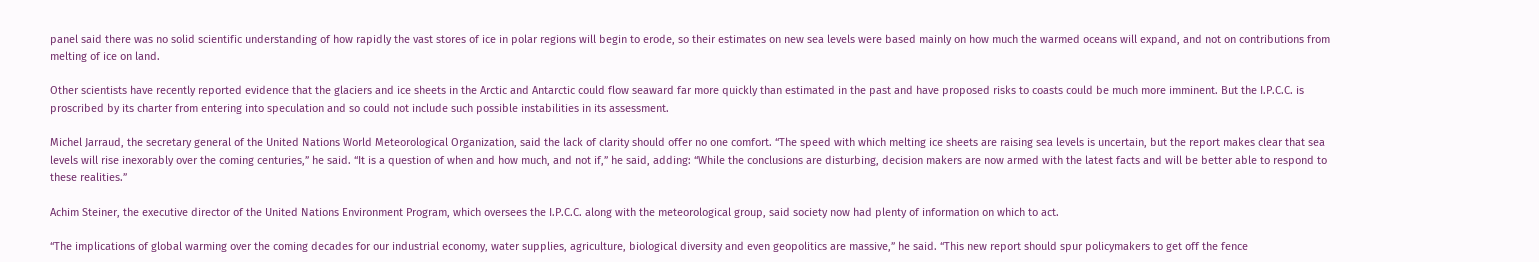panel said there was no solid scientific understanding of how rapidly the vast stores of ice in polar regions will begin to erode, so their estimates on new sea levels were based mainly on how much the warmed oceans will expand, and not on contributions from melting of ice on land.

Other scientists have recently reported evidence that the glaciers and ice sheets in the Arctic and Antarctic could flow seaward far more quickly than estimated in the past and have proposed risks to coasts could be much more imminent. But the I.P.C.C. is proscribed by its charter from entering into speculation and so could not include such possible instabilities in its assessment.

Michel Jarraud, the secretary general of the United Nations World Meteorological Organization, said the lack of clarity should offer no one comfort. “The speed with which melting ice sheets are raising sea levels is uncertain, but the report makes clear that sea levels will rise inexorably over the coming centuries,” he said. “It is a question of when and how much, and not if,” he said, adding: “While the conclusions are disturbing, decision makers are now armed with the latest facts and will be better able to respond to these realities.”

Achim Steiner, the executive director of the United Nations Environment Program, which oversees the I.P.C.C. along with the meteorological group, said society now had plenty of information on which to act.

“The implications of global warming over the coming decades for our industrial economy, water supplies, agriculture, biological diversity and even geopolitics are massive,” he said. “This new report should spur policymakers to get off the fence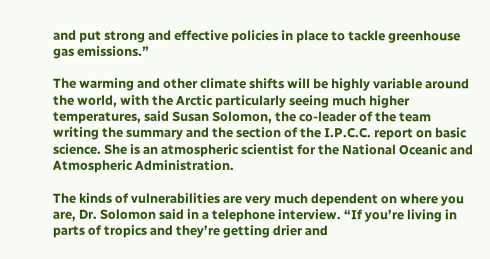and put strong and effective policies in place to tackle greenhouse gas emissions.”

The warming and other climate shifts will be highly variable around the world, with the Arctic particularly seeing much higher temperatures, said Susan Solomon, the co-leader of the team writing the summary and the section of the I.P.C.C. report on basic science. She is an atmospheric scientist for the National Oceanic and Atmospheric Administration.

The kinds of vulnerabilities are very much dependent on where you are, Dr. Solomon said in a telephone interview. “If you’re living in parts of tropics and they’re getting drier and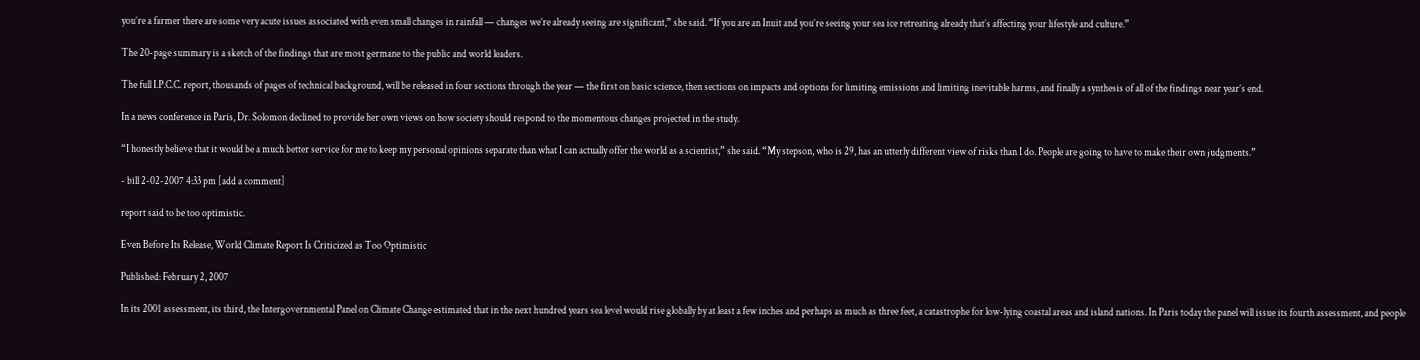you’re a farmer there are some very acute issues associated with even small changes in rainfall — changes we’re already seeing are significant,” she said. “If you are an Inuit and you’re seeing your sea ice retreating already that’s affecting your lifestyle and culture.”

The 20-page summary is a sketch of the findings that are most germane to the public and world leaders.

The full I.P.C.C. report, thousands of pages of technical background, will be released in four sections through the year — the first on basic science, then sections on impacts and options for limiting emissions and limiting inevitable harms, and finally a synthesis of all of the findings near year’s end.

In a news conference in Paris, Dr. Solomon declined to provide her own views on how society should respond to the momentous changes projected in the study.

“I honestly believe that it would be a much better service for me to keep my personal opinions separate than what I can actually offer the world as a scientist,” she said. “My stepson, who is 29, has an utterly different view of risks than I do. People are going to have to make their own judgments.”

- bill 2-02-2007 4:33 pm [add a comment]

report said to be too optimistic.

Even Before Its Release, World Climate Report Is Criticized as Too Optimistic

Published: February 2, 2007

In its 2001 assessment, its third, the Intergovernmental Panel on Climate Change estimated that in the next hundred years sea level would rise globally by at least a few inches and perhaps as much as three feet, a catastrophe for low-lying coastal areas and island nations. In Paris today the panel will issue its fourth assessment, and people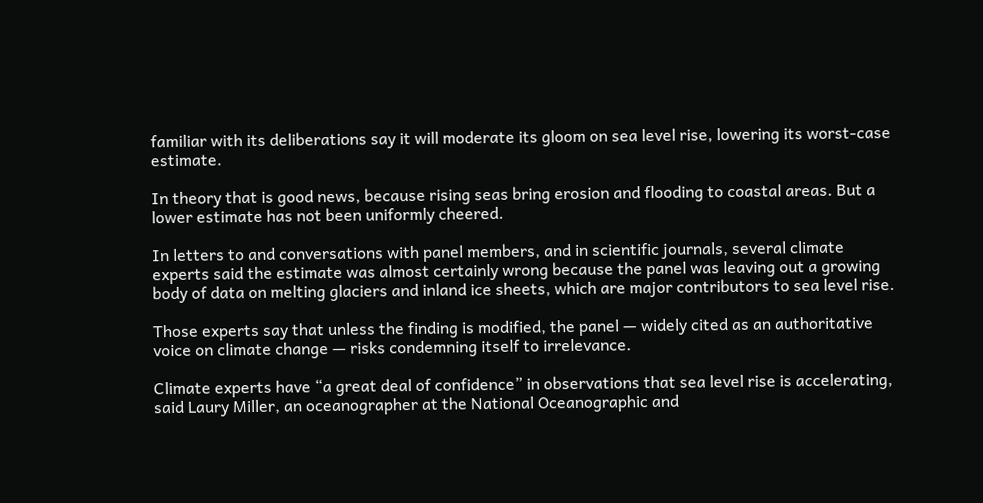familiar with its deliberations say it will moderate its gloom on sea level rise, lowering its worst-case estimate.

In theory that is good news, because rising seas bring erosion and flooding to coastal areas. But a lower estimate has not been uniformly cheered.

In letters to and conversations with panel members, and in scientific journals, several climate experts said the estimate was almost certainly wrong because the panel was leaving out a growing body of data on melting glaciers and inland ice sheets, which are major contributors to sea level rise.

Those experts say that unless the finding is modified, the panel — widely cited as an authoritative voice on climate change — risks condemning itself to irrelevance.

Climate experts have “a great deal of confidence” in observations that sea level rise is accelerating, said Laury Miller, an oceanographer at the National Oceanographic and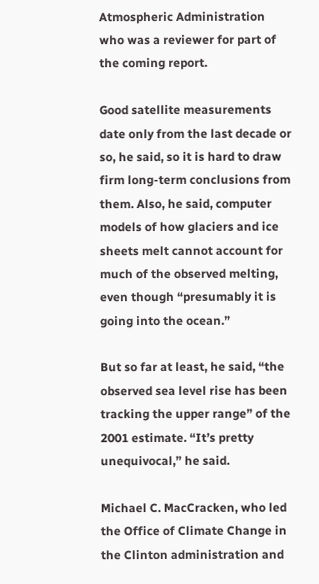Atmospheric Administration who was a reviewer for part of the coming report.

Good satellite measurements date only from the last decade or so, he said, so it is hard to draw firm long-term conclusions from them. Also, he said, computer models of how glaciers and ice sheets melt cannot account for much of the observed melting, even though “presumably it is going into the ocean.”

But so far at least, he said, “the observed sea level rise has been tracking the upper range” of the 2001 estimate. “It’s pretty unequivocal,” he said.

Michael C. MacCracken, who led the Office of Climate Change in the Clinton administration and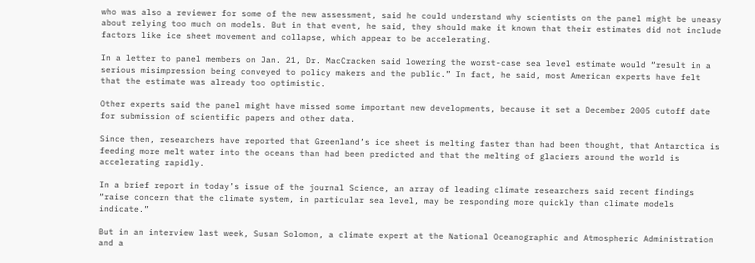who was also a reviewer for some of the new assessment, said he could understand why scientists on the panel might be uneasy about relying too much on models. But in that event, he said, they should make it known that their estimates did not include factors like ice sheet movement and collapse, which appear to be accelerating.

In a letter to panel members on Jan. 21, Dr. MacCracken said lowering the worst-case sea level estimate would “result in a serious misimpression being conveyed to policy makers and the public.” In fact, he said, most American experts have felt that the estimate was already too optimistic.

Other experts said the panel might have missed some important new developments, because it set a December 2005 cutoff date for submission of scientific papers and other data.

Since then, researchers have reported that Greenland’s ice sheet is melting faster than had been thought, that Antarctica is feeding more melt water into the oceans than had been predicted and that the melting of glaciers around the world is accelerating rapidly.

In a brief report in today’s issue of the journal Science, an array of leading climate researchers said recent findings “raise concern that the climate system, in particular sea level, may be responding more quickly than climate models indicate.”

But in an interview last week, Susan Solomon, a climate expert at the National Oceanographic and Atmospheric Administration and a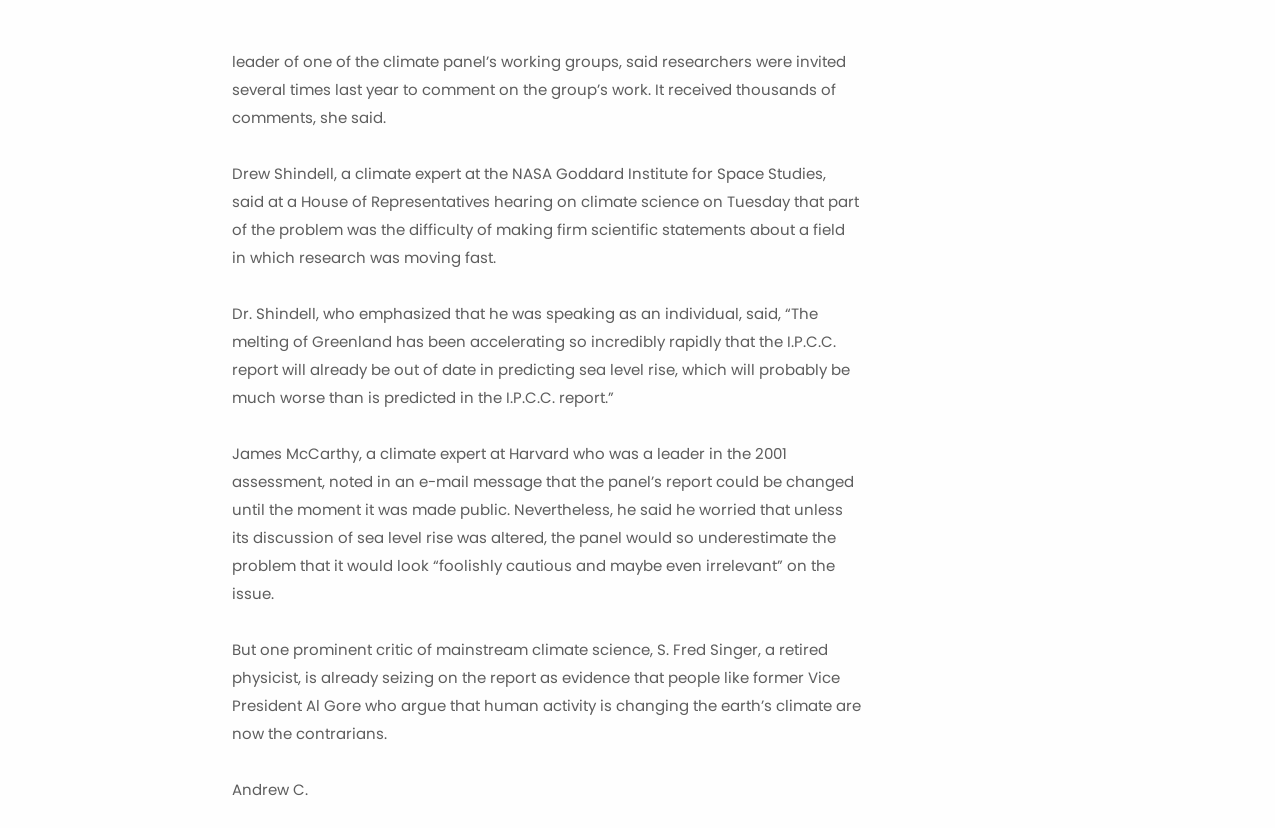leader of one of the climate panel’s working groups, said researchers were invited several times last year to comment on the group’s work. It received thousands of comments, she said.

Drew Shindell, a climate expert at the NASA Goddard Institute for Space Studies, said at a House of Representatives hearing on climate science on Tuesday that part of the problem was the difficulty of making firm scientific statements about a field in which research was moving fast.

Dr. Shindell, who emphasized that he was speaking as an individual, said, “The melting of Greenland has been accelerating so incredibly rapidly that the I.P.C.C. report will already be out of date in predicting sea level rise, which will probably be much worse than is predicted in the I.P.C.C. report.”

James McCarthy, a climate expert at Harvard who was a leader in the 2001 assessment, noted in an e-mail message that the panel’s report could be changed until the moment it was made public. Nevertheless, he said he worried that unless its discussion of sea level rise was altered, the panel would so underestimate the problem that it would look “foolishly cautious and maybe even irrelevant” on the issue.

But one prominent critic of mainstream climate science, S. Fred Singer, a retired physicist, is already seizing on the report as evidence that people like former Vice President Al Gore who argue that human activity is changing the earth’s climate are now the contrarians.

Andrew C.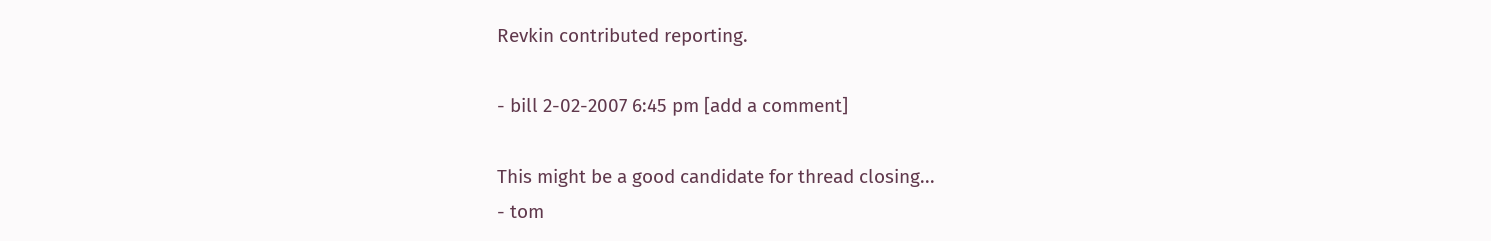Revkin contributed reporting.

- bill 2-02-2007 6:45 pm [add a comment]

This might be a good candidate for thread closing...
- tom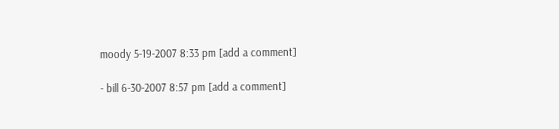moody 5-19-2007 8:33 pm [add a comment]

- bill 6-30-2007 8:57 pm [add a comment]